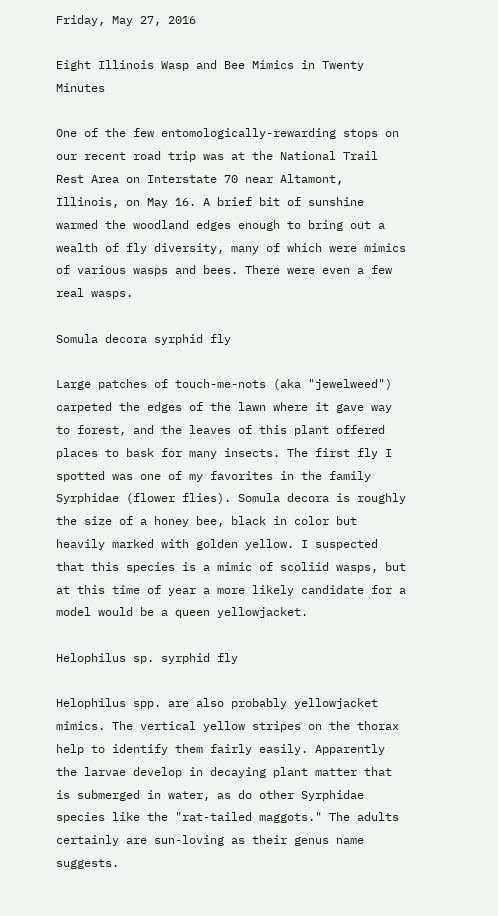Friday, May 27, 2016

Eight Illinois Wasp and Bee Mimics in Twenty Minutes

One of the few entomologically-rewarding stops on our recent road trip was at the National Trail Rest Area on Interstate 70 near Altamont, Illinois, on May 16. A brief bit of sunshine warmed the woodland edges enough to bring out a wealth of fly diversity, many of which were mimics of various wasps and bees. There were even a few real wasps.

Somula decora syrphid fly

Large patches of touch-me-nots (aka "jewelweed") carpeted the edges of the lawn where it gave way to forest, and the leaves of this plant offered places to bask for many insects. The first fly I spotted was one of my favorites in the family Syrphidae (flower flies). Somula decora is roughly the size of a honey bee, black in color but heavily marked with golden yellow. I suspected that this species is a mimic of scoliid wasps, but at this time of year a more likely candidate for a model would be a queen yellowjacket.

Helophilus sp. syrphid fly

Helophilus spp. are also probably yellowjacket mimics. The vertical yellow stripes on the thorax help to identify them fairly easily. Apparently the larvae develop in decaying plant matter that is submerged in water, as do other Syrphidae species like the "rat-tailed maggots." The adults certainly are sun-loving as their genus name suggests.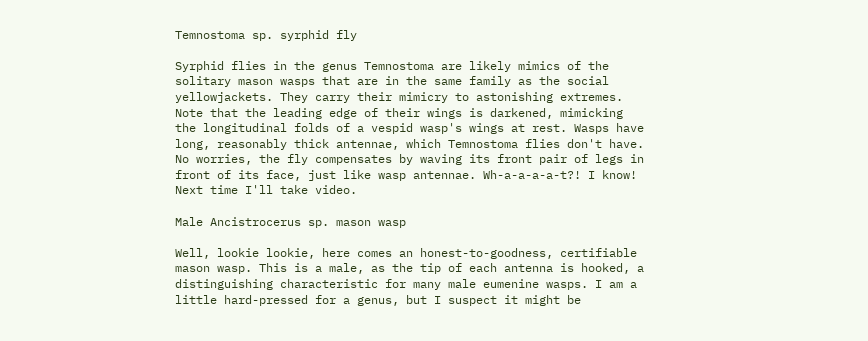Temnostoma sp. syrphid fly

Syrphid flies in the genus Temnostoma are likely mimics of the solitary mason wasps that are in the same family as the social yellowjackets. They carry their mimicry to astonishing extremes. Note that the leading edge of their wings is darkened, mimicking the longitudinal folds of a vespid wasp's wings at rest. Wasps have long, reasonably thick antennae, which Temnostoma flies don't have. No worries, the fly compensates by waving its front pair of legs in front of its face, just like wasp antennae. Wh-a-a-a-a-t?! I know! Next time I'll take video.

Male Ancistrocerus sp. mason wasp

Well, lookie lookie, here comes an honest-to-goodness, certifiable mason wasp. This is a male, as the tip of each antenna is hooked, a distinguishing characteristic for many male eumenine wasps. I am a little hard-pressed for a genus, but I suspect it might be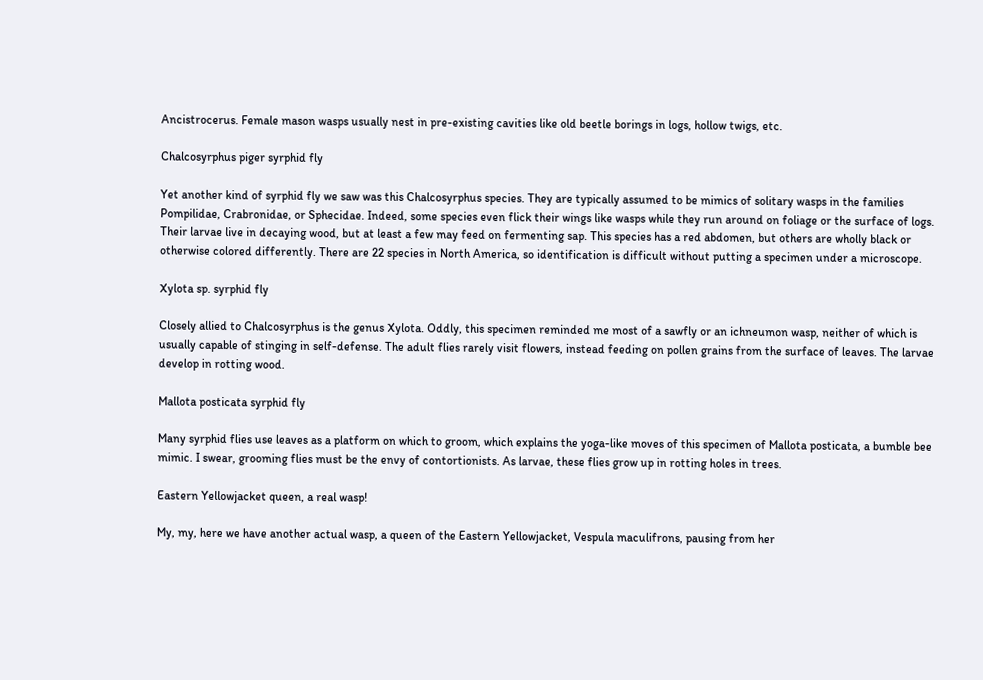Ancistrocerus. Female mason wasps usually nest in pre-existing cavities like old beetle borings in logs, hollow twigs, etc.

Chalcosyrphus piger syrphid fly

Yet another kind of syrphid fly we saw was this Chalcosyrphus species. They are typically assumed to be mimics of solitary wasps in the families Pompilidae, Crabronidae, or Sphecidae. Indeed, some species even flick their wings like wasps while they run around on foliage or the surface of logs. Their larvae live in decaying wood, but at least a few may feed on fermenting sap. This species has a red abdomen, but others are wholly black or otherwise colored differently. There are 22 species in North America, so identification is difficult without putting a specimen under a microscope.

Xylota sp. syrphid fly

Closely allied to Chalcosyrphus is the genus Xylota. Oddly, this specimen reminded me most of a sawfly or an ichneumon wasp, neither of which is usually capable of stinging in self-defense. The adult flies rarely visit flowers, instead feeding on pollen grains from the surface of leaves. The larvae develop in rotting wood.

Mallota posticata syrphid fly

Many syrphid flies use leaves as a platform on which to groom, which explains the yoga-like moves of this specimen of Mallota posticata, a bumble bee mimic. I swear, grooming flies must be the envy of contortionists. As larvae, these flies grow up in rotting holes in trees.

Eastern Yellowjacket queen, a real wasp!

My, my, here we have another actual wasp, a queen of the Eastern Yellowjacket, Vespula maculifrons, pausing from her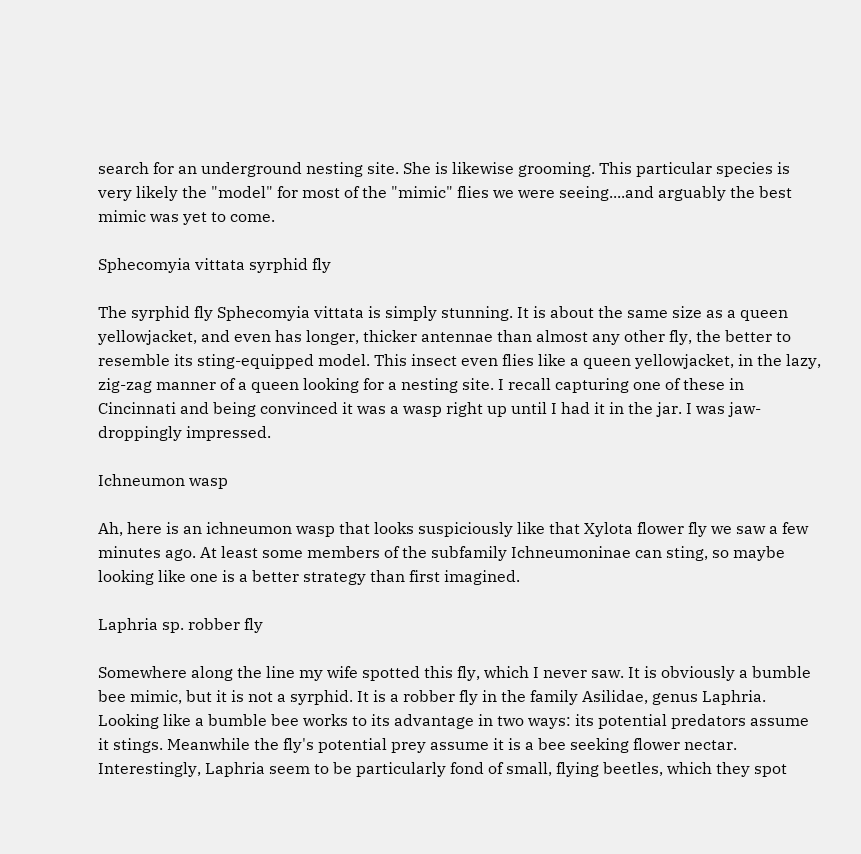search for an underground nesting site. She is likewise grooming. This particular species is very likely the "model" for most of the "mimic" flies we were seeing....and arguably the best mimic was yet to come.

Sphecomyia vittata syrphid fly

The syrphid fly Sphecomyia vittata is simply stunning. It is about the same size as a queen yellowjacket, and even has longer, thicker antennae than almost any other fly, the better to resemble its sting-equipped model. This insect even flies like a queen yellowjacket, in the lazy, zig-zag manner of a queen looking for a nesting site. I recall capturing one of these in Cincinnati and being convinced it was a wasp right up until I had it in the jar. I was jaw-droppingly impressed.

Ichneumon wasp

Ah, here is an ichneumon wasp that looks suspiciously like that Xylota flower fly we saw a few minutes ago. At least some members of the subfamily Ichneumoninae can sting, so maybe looking like one is a better strategy than first imagined.

Laphria sp. robber fly

Somewhere along the line my wife spotted this fly, which I never saw. It is obviously a bumble bee mimic, but it is not a syrphid. It is a robber fly in the family Asilidae, genus Laphria. Looking like a bumble bee works to its advantage in two ways: its potential predators assume it stings. Meanwhile the fly's potential prey assume it is a bee seeking flower nectar. Interestingly, Laphria seem to be particularly fond of small, flying beetles, which they spot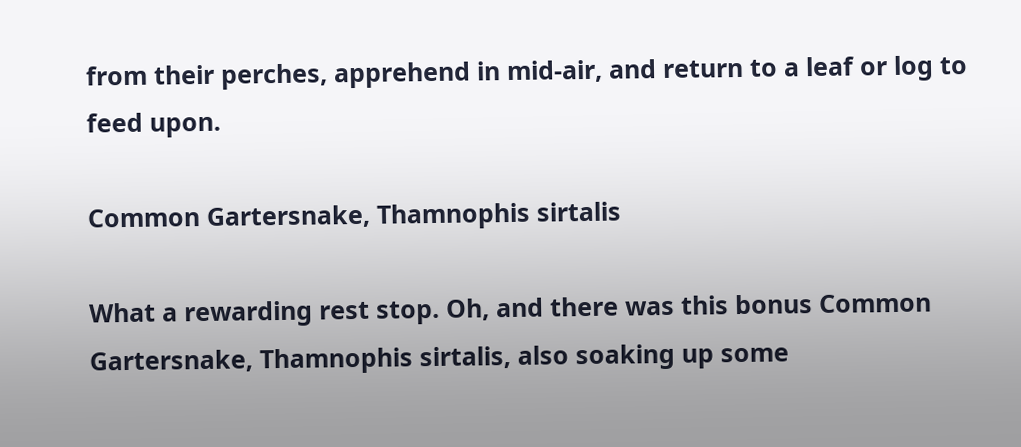from their perches, apprehend in mid-air, and return to a leaf or log to feed upon.

Common Gartersnake, Thamnophis sirtalis

What a rewarding rest stop. Oh, and there was this bonus Common Gartersnake, Thamnophis sirtalis, also soaking up some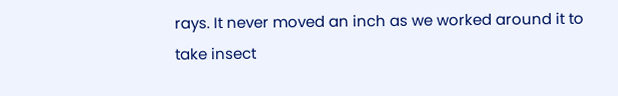rays. It never moved an inch as we worked around it to take insect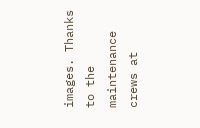images. Thanks to the maintenance crews at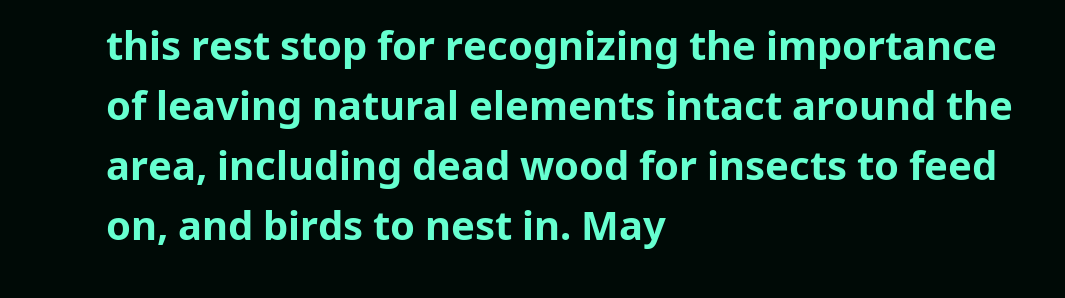this rest stop for recognizing the importance of leaving natural elements intact around the area, including dead wood for insects to feed on, and birds to nest in. May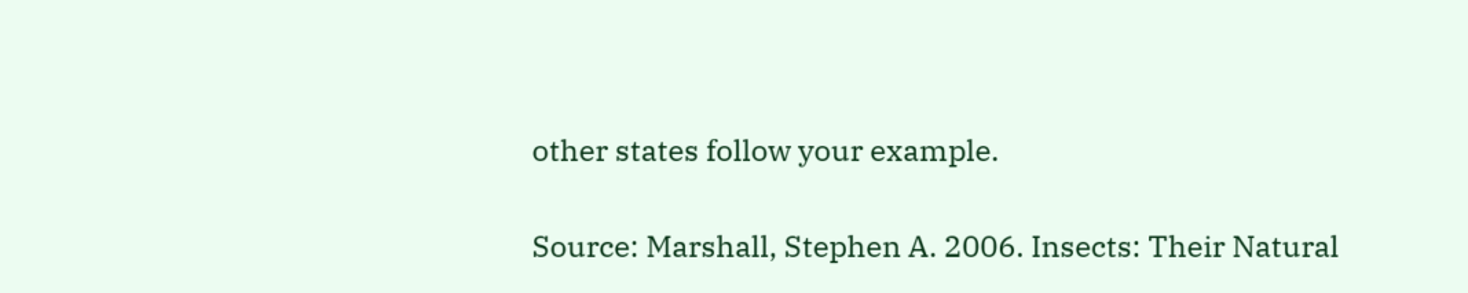other states follow your example.

Source: Marshall, Stephen A. 2006. Insects: Their Natural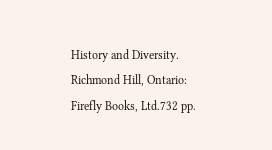History and Diversity. Richmond Hill, Ontario: Firefly Books, Ltd.732 pp.